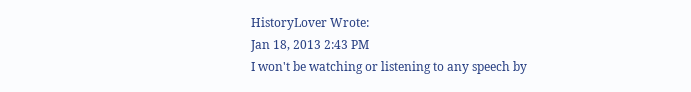HistoryLover Wrote:
Jan 18, 2013 2:43 PM
I won't be watching or listening to any speech by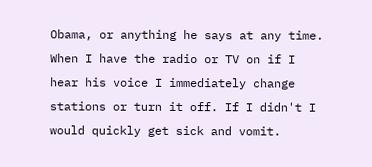Obama, or anything he says at any time. When I have the radio or TV on if I hear his voice I immediately change stations or turn it off. If I didn't I would quickly get sick and vomit.